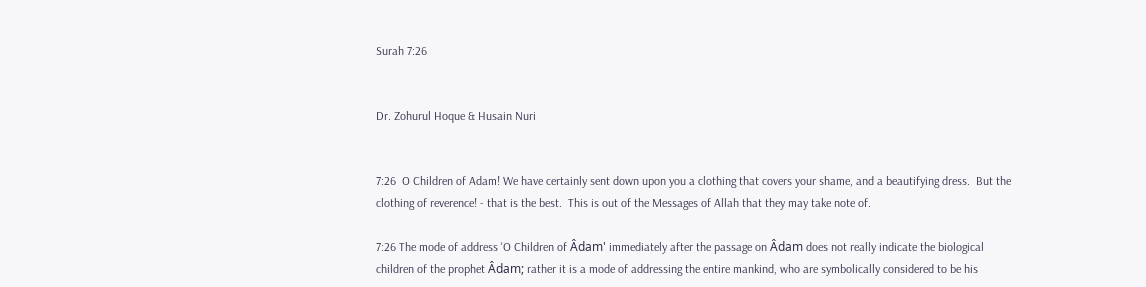Surah 7:26


Dr. Zohurul Hoque & Husain Nuri


7:26  O Children of Adam! We have certainly sent down upon you a clothing that covers your shame, and a beautifying dress.  But the clothing of reverence! - that is the best.  This is out of the Messages of Allah that they may take note of.

7:26 The mode of address 'O Children of Âdam' immediately after the passage on Âdam does not really indicate the biological children of the prophet Âdam; rather it is a mode of addressing the entire mankind, who are symbolically considered to be his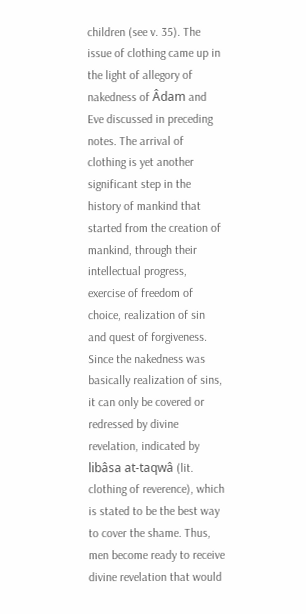children (see v. 35). The issue of clothing came up in the light of allegory of nakedness of Âdam and Eve discussed in preceding notes. The arrival of clothing is yet another significant step in the history of mankind that started from the creation of mankind, through their intellectual progress, exercise of freedom of choice, realization of sin and quest of forgiveness. Since the nakedness was basically realization of sins, it can only be covered or redressed by divine revelation, indicated by libâsa at-taqwâ (lit. clothing of reverence), which is stated to be the best way to cover the shame. Thus, men become ready to receive divine revelation that would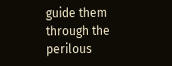guide them through the perilous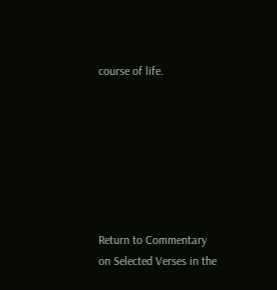course of life.







Return to Commentary on Selected Verses in the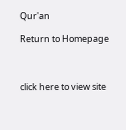Qur'an

Return to Homepage



click here to view site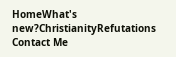HomeWhat's new?ChristianityRefutations Contact Me